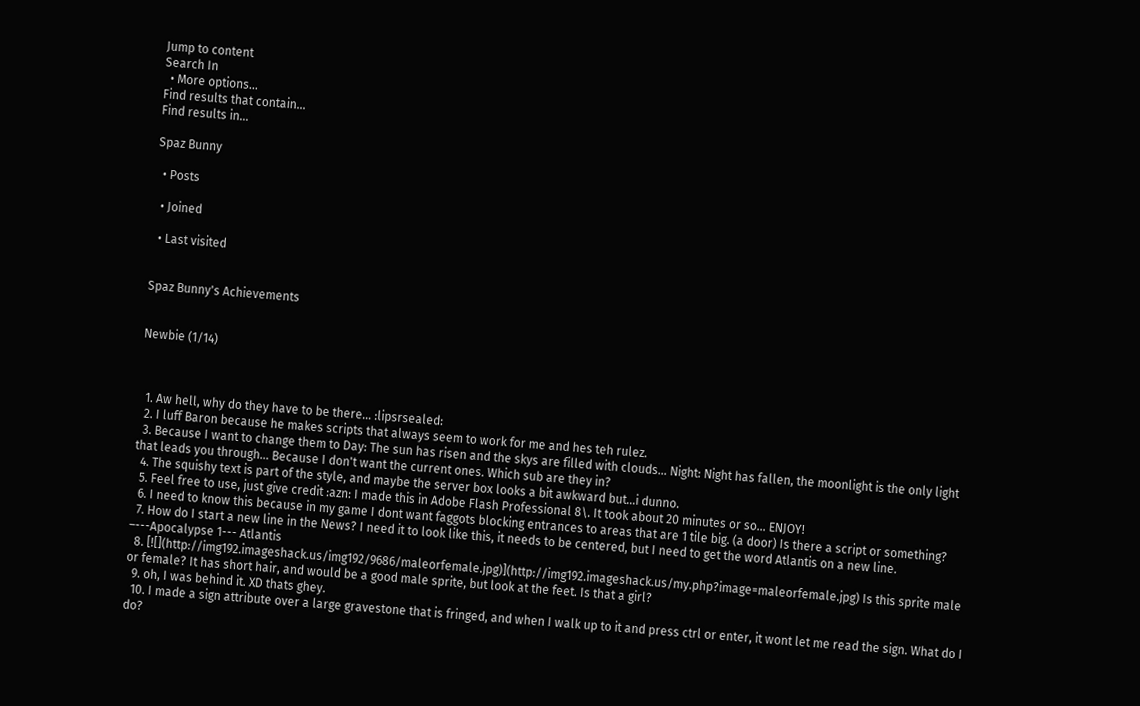Jump to content
Search In
  • More options...
Find results that contain...
Find results in...

Spaz Bunny

  • Posts

  • Joined

  • Last visited


Spaz Bunny's Achievements


Newbie (1/14)



  1. Aw hell, why do they have to be there… :lipsrsealed:
  2. I luff Baron because he makes scripts that always seem to work for me and hes teh rulez.
  3. Because I want to change them to Day: The sun has risen and the skys are filled with clouds… Night: Night has fallen, the moonlight is the only light that leads you through... Because I don't want the current ones. Which sub are they in?
  4. The squishy text is part of the style, and maybe the server box looks a bit awkward but…i dunno.
  5. Feel free to use, just give credit :azn: I made this in Adobe Flash Professional 8\. It took about 20 minutes or so… ENJOY!
  6. I need to know this because in my game I dont want faggots blocking entrances to areas that are 1 tile big. (a door) Is there a script or something?
  7. How do I start a new line in the News? I need it to look like this, it needs to be centered, but I need to get the word Atlantis on a new line. –---Apocalypse 1--- Atlantis
  8. [![](http://img192.imageshack.us/img192/9686/maleorfemale.jpg)](http://img192.imageshack.us/my.php?image=maleorfemale.jpg) Is this sprite male or female? It has short hair, and would be a good male sprite, but look at the feet. Is that a girl?
  9. oh, I was behind it. XD thats ghey.
  10. I made a sign attribute over a large gravestone that is fringed, and when I walk up to it and press ctrl or enter, it wont let me read the sign. What do I do?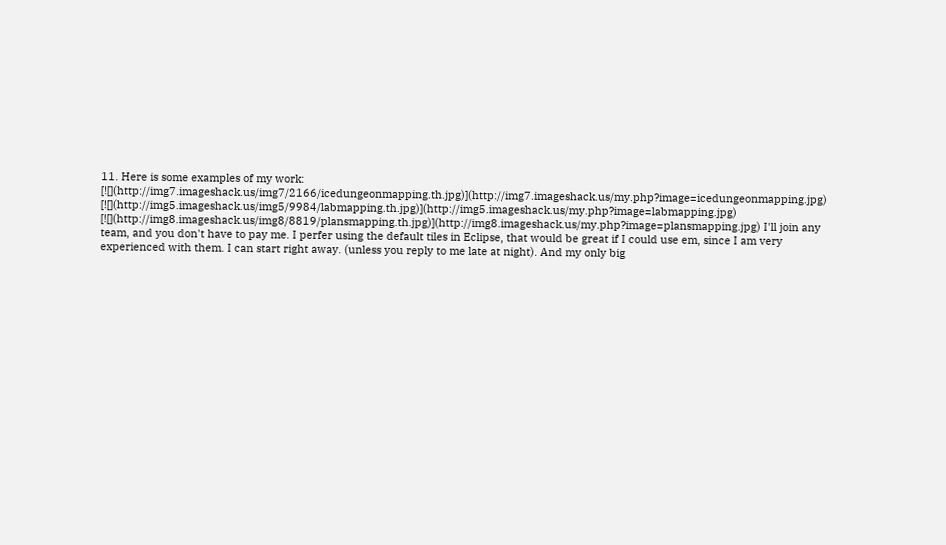11. Here is some examples of my work: [![](http://img7.imageshack.us/img7/2166/icedungeonmapping.th.jpg)](http://img7.imageshack.us/my.php?image=icedungeonmapping.jpg) [![](http://img5.imageshack.us/img5/9984/labmapping.th.jpg)](http://img5.imageshack.us/my.php?image=labmapping.jpg) [![](http://img8.imageshack.us/img8/8819/plansmapping.th.jpg)](http://img8.imageshack.us/my.php?image=plansmapping.jpg) I'll join any team, and you don't have to pay me. I perfer using the default tiles in Eclipse, that would be great if I could use em, since I am very experienced with them. I can start right away. (unless you reply to me late at night). And my only big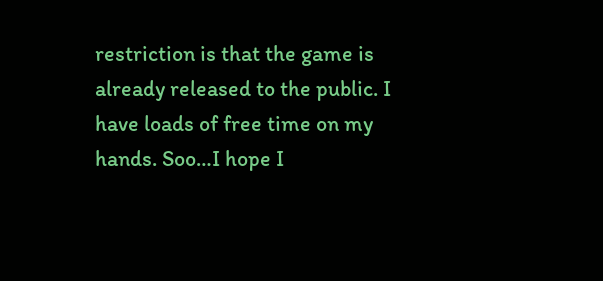restriction is that the game is already released to the public. I have loads of free time on my hands. Soo…I hope I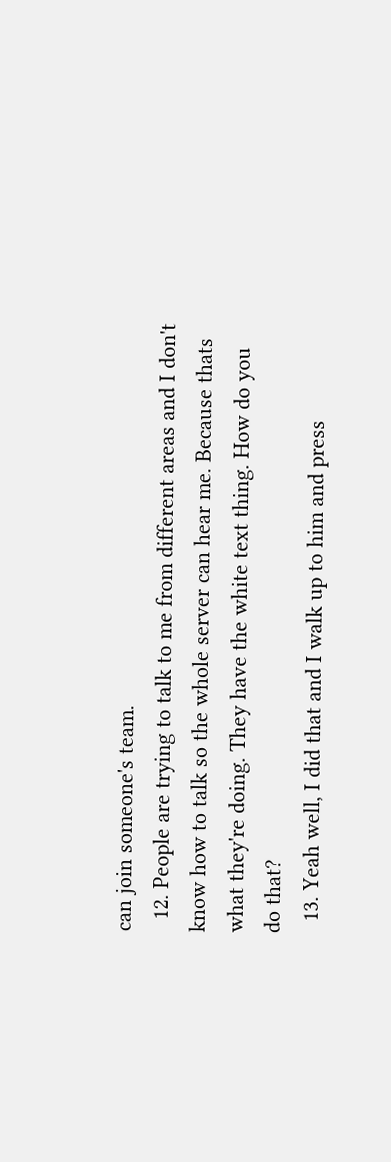can join someone's team.
  12. People are trying to talk to me from different areas and I don't know how to talk so the whole server can hear me. Because thats what they're doing. They have the white text thing. How do you do that?
  13. Yeah well, I did that and I walk up to him and press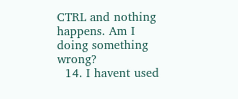CTRL and nothing happens. Am I doing something wrong?
  14. I havent used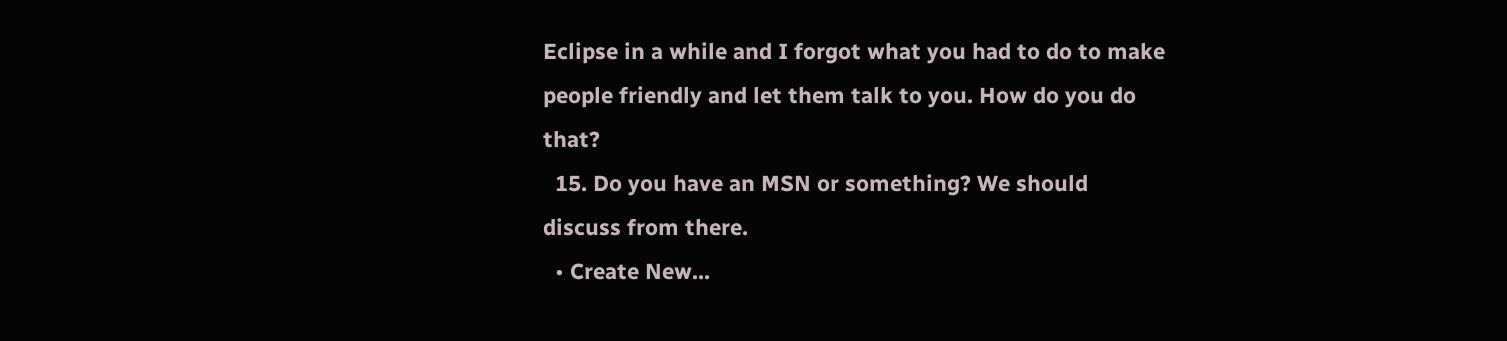Eclipse in a while and I forgot what you had to do to make people friendly and let them talk to you. How do you do that?
  15. Do you have an MSN or something? We should discuss from there.
  • Create New...